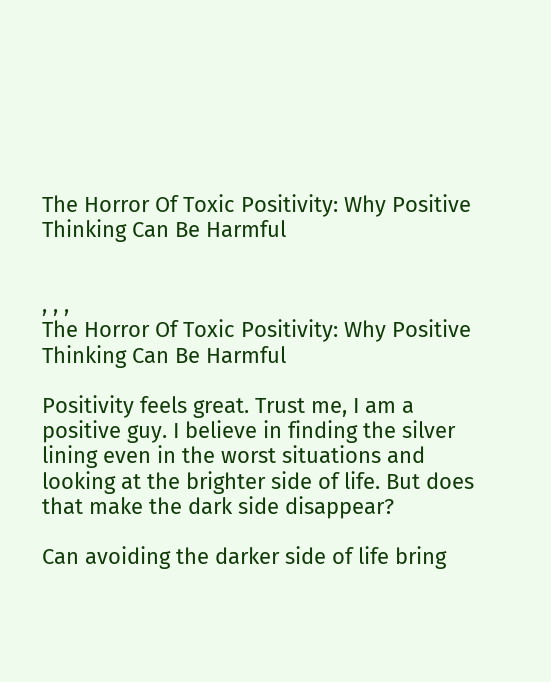The Horror Of Toxic Positivity: Why Positive Thinking Can Be Harmful


, , ,
The Horror Of Toxic Positivity: Why Positive Thinking Can Be Harmful

Positivity feels great. Trust me, I am a positive guy. I believe in finding the silver lining even in the worst situations and looking at the brighter side of life. But does that make the dark side disappear?

Can avoiding the darker side of life bring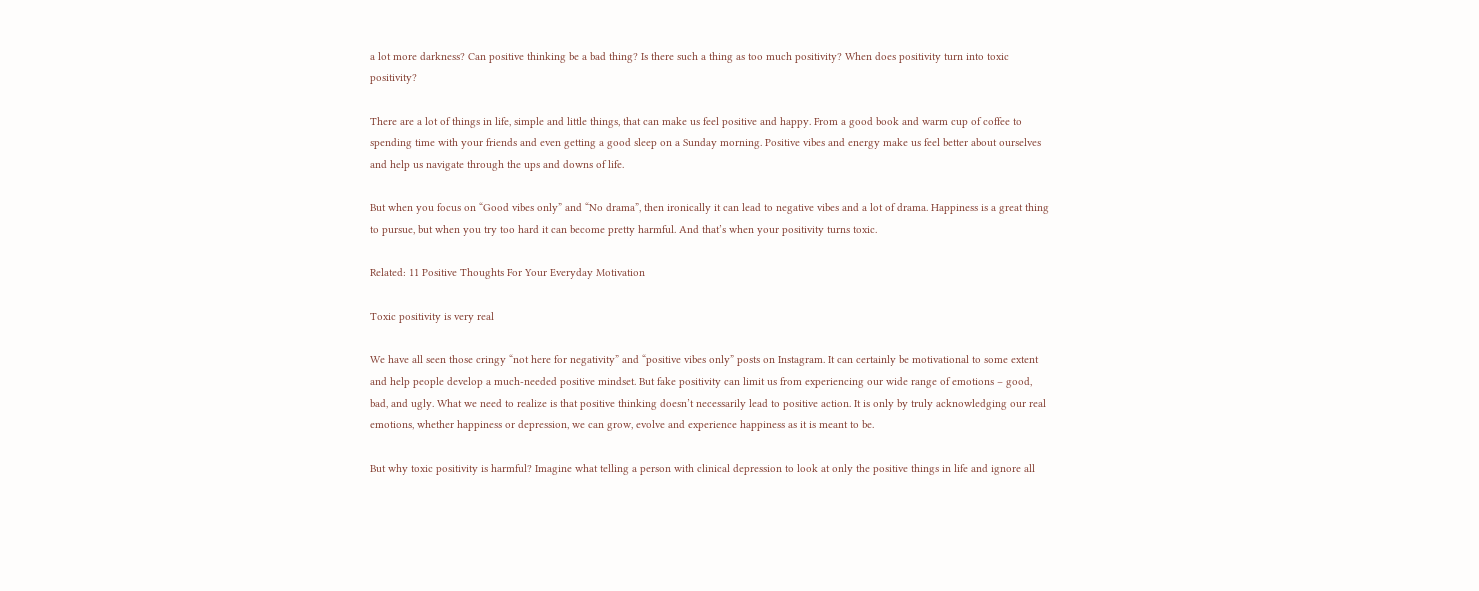a lot more darkness? Can positive thinking be a bad thing? Is there such a thing as too much positivity? When does positivity turn into toxic positivity?

There are a lot of things in life, simple and little things, that can make us feel positive and happy. From a good book and warm cup of coffee to spending time with your friends and even getting a good sleep on a Sunday morning. Positive vibes and energy make us feel better about ourselves and help us navigate through the ups and downs of life.

But when you focus on “Good vibes only” and “No drama”, then ironically it can lead to negative vibes and a lot of drama. Happiness is a great thing to pursue, but when you try too hard it can become pretty harmful. And that’s when your positivity turns toxic.

Related: 11 Positive Thoughts For Your Everyday Motivation

Toxic positivity is very real

We have all seen those cringy “not here for negativity” and “positive vibes only” posts on Instagram. It can certainly be motivational to some extent and help people develop a much-needed positive mindset. But fake positivity can limit us from experiencing our wide range of emotions – good, bad, and ugly. What we need to realize is that positive thinking doesn’t necessarily lead to positive action. It is only by truly acknowledging our real emotions, whether happiness or depression, we can grow, evolve and experience happiness as it is meant to be.

But why toxic positivity is harmful? Imagine what telling a person with clinical depression to look at only the positive things in life and ignore all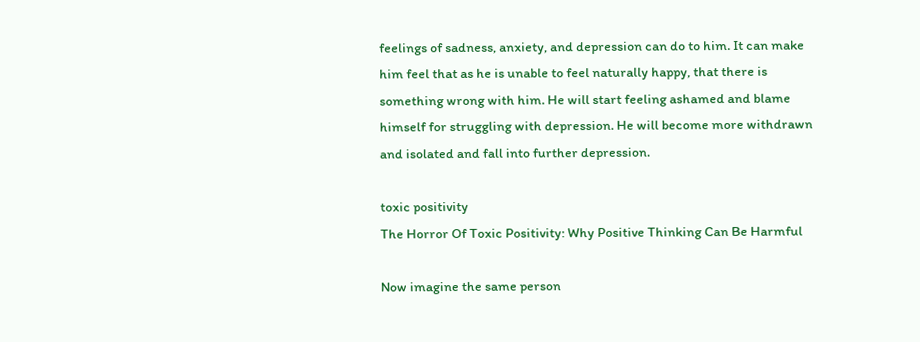feelings of sadness, anxiety, and depression can do to him. It can make him feel that as he is unable to feel naturally happy, that there is something wrong with him. He will start feeling ashamed and blame himself for struggling with depression. He will become more withdrawn and isolated and fall into further depression.

toxic positivity
The Horror Of Toxic Positivity: Why Positive Thinking Can Be Harmful

Now imagine the same person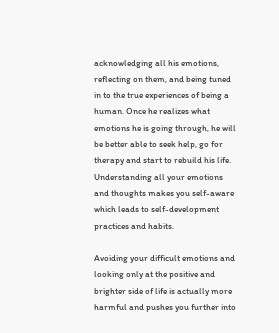acknowledging all his emotions, reflecting on them, and being tuned in to the true experiences of being a human. Once he realizes what emotions he is going through, he will be better able to seek help, go for therapy and start to rebuild his life. Understanding all your emotions and thoughts makes you self-aware which leads to self-development practices and habits.

Avoiding your difficult emotions and looking only at the positive and brighter side of life is actually more harmful and pushes you further into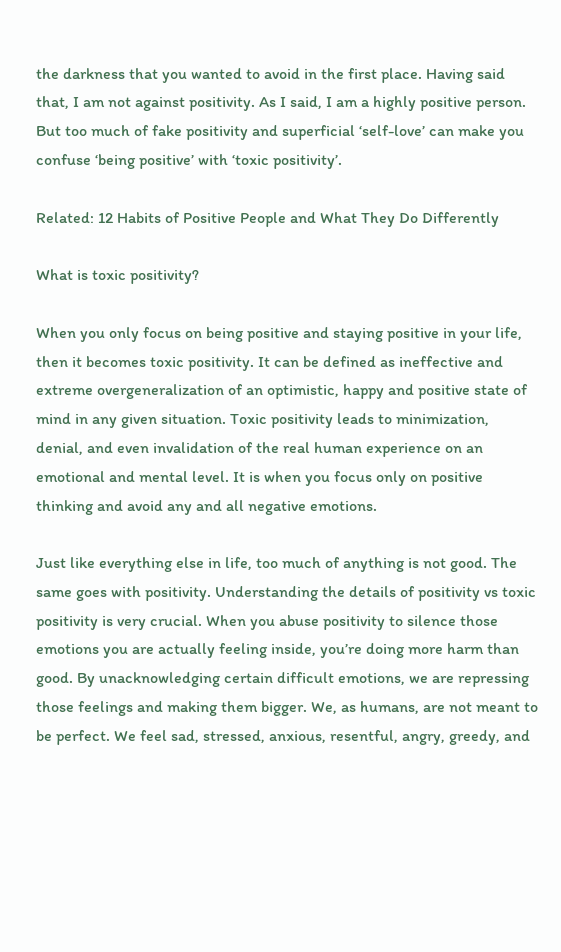the darkness that you wanted to avoid in the first place. Having said that, I am not against positivity. As I said, I am a highly positive person. But too much of fake positivity and superficial ‘self-love’ can make you confuse ‘being positive’ with ‘toxic positivity’.

Related: 12 Habits of Positive People and What They Do Differently

What is toxic positivity?

When you only focus on being positive and staying positive in your life, then it becomes toxic positivity. It can be defined as ineffective and extreme overgeneralization of an optimistic, happy and positive state of mind in any given situation. Toxic positivity leads to minimization, denial, and even invalidation of the real human experience on an emotional and mental level. It is when you focus only on positive thinking and avoid any and all negative emotions.

Just like everything else in life, too much of anything is not good. The same goes with positivity. Understanding the details of positivity vs toxic positivity is very crucial. When you abuse positivity to silence those emotions you are actually feeling inside, you’re doing more harm than good. By unacknowledging certain difficult emotions, we are repressing those feelings and making them bigger. We, as humans, are not meant to be perfect. We feel sad, stressed, anxious, resentful, angry, greedy, and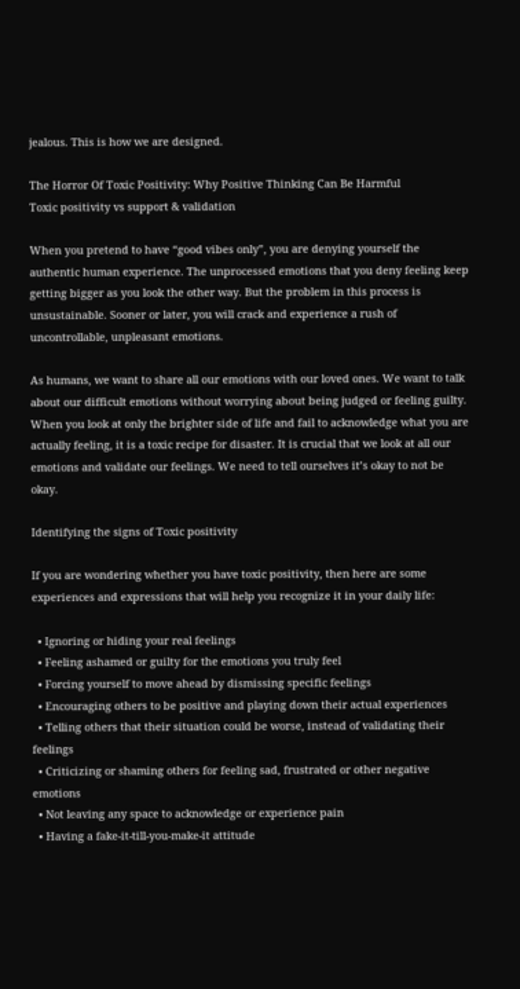jealous. This is how we are designed.

The Horror Of Toxic Positivity: Why Positive Thinking Can Be Harmful
Toxic positivity vs support & validation

When you pretend to have “good vibes only”, you are denying yourself the authentic human experience. The unprocessed emotions that you deny feeling keep getting bigger as you look the other way. But the problem in this process is unsustainable. Sooner or later, you will crack and experience a rush of uncontrollable, unpleasant emotions.

As humans, we want to share all our emotions with our loved ones. We want to talk about our difficult emotions without worrying about being judged or feeling guilty. When you look at only the brighter side of life and fail to acknowledge what you are actually feeling, it is a toxic recipe for disaster. It is crucial that we look at all our emotions and validate our feelings. We need to tell ourselves it’s okay to not be okay.

Identifying the signs of Toxic positivity

If you are wondering whether you have toxic positivity, then here are some experiences and expressions that will help you recognize it in your daily life:

  • Ignoring or hiding your real feelings
  • Feeling ashamed or guilty for the emotions you truly feel
  • Forcing yourself to move ahead by dismissing specific feelings
  • Encouraging others to be positive and playing down their actual experiences
  • Telling others that their situation could be worse, instead of validating their feelings
  • Criticizing or shaming others for feeling sad, frustrated or other negative emotions
  • Not leaving any space to acknowledge or experience pain
  • Having a fake-it-till-you-make-it attitude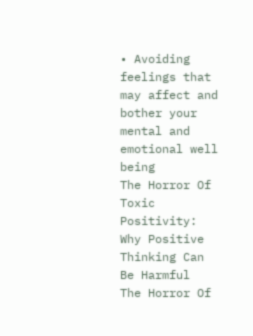• Avoiding feelings that may affect and bother your mental and emotional well being
The Horror Of Toxic Positivity: Why Positive Thinking Can Be Harmful
The Horror Of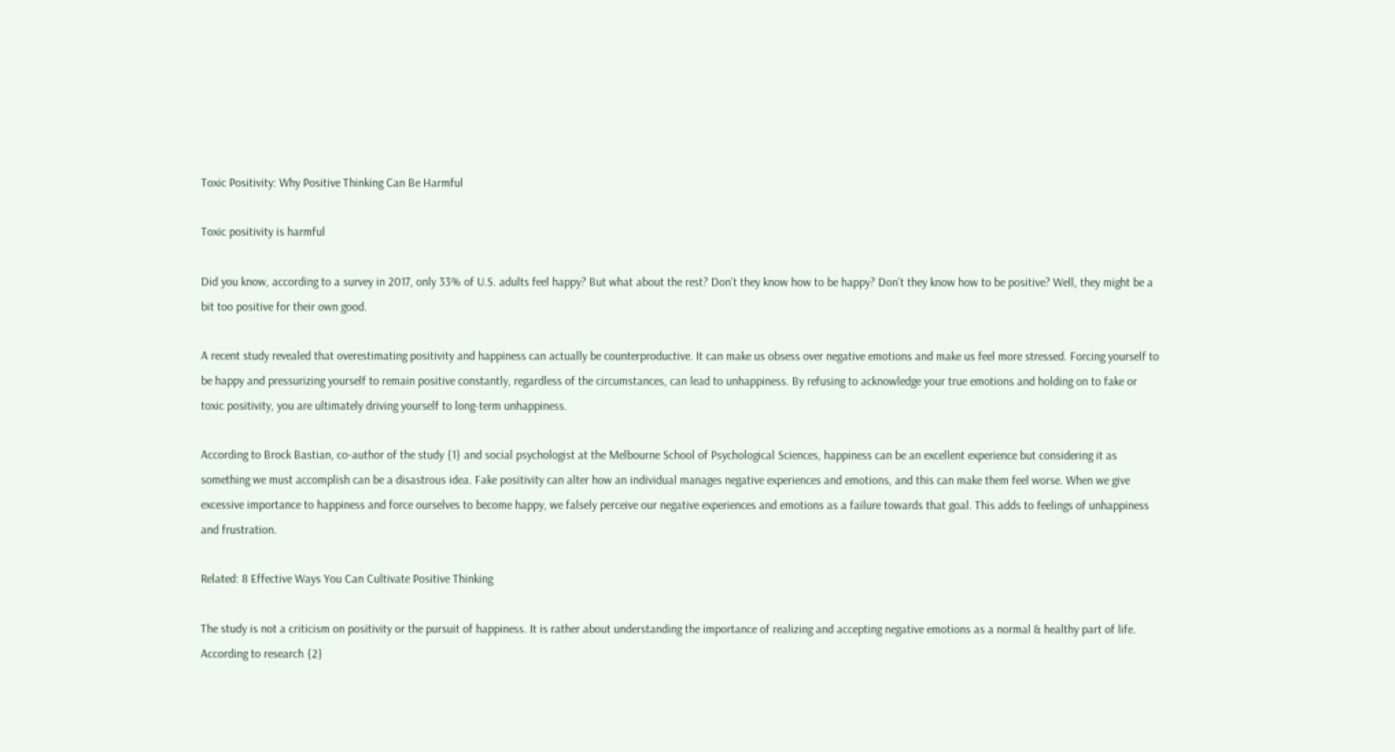Toxic Positivity: Why Positive Thinking Can Be Harmful

Toxic positivity is harmful

Did you know, according to a survey in 2017, only 33% of U.S. adults feel happy? But what about the rest? Don’t they know how to be happy? Don’t they know how to be positive? Well, they might be a bit too positive for their own good.

A recent study revealed that overestimating positivity and happiness can actually be counterproductive. It can make us obsess over negative emotions and make us feel more stressed. Forcing yourself to be happy and pressurizing yourself to remain positive constantly, regardless of the circumstances, can lead to unhappiness. By refusing to acknowledge your true emotions and holding on to fake or toxic positivity, you are ultimately driving yourself to long-term unhappiness.

According to Brock Bastian, co-author of the study {1} and social psychologist at the Melbourne School of Psychological Sciences, happiness can be an excellent experience but considering it as something we must accomplish can be a disastrous idea. Fake positivity can alter how an individual manages negative experiences and emotions, and this can make them feel worse. When we give excessive importance to happiness and force ourselves to become happy, we falsely perceive our negative experiences and emotions as a failure towards that goal. This adds to feelings of unhappiness and frustration.

Related: 8 Effective Ways You Can Cultivate Positive Thinking

The study is not a criticism on positivity or the pursuit of happiness. It is rather about understanding the importance of realizing and accepting negative emotions as a normal & healthy part of life. According to research {2}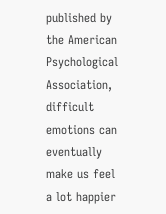published by the American Psychological Association, difficult emotions can eventually make us feel a lot happier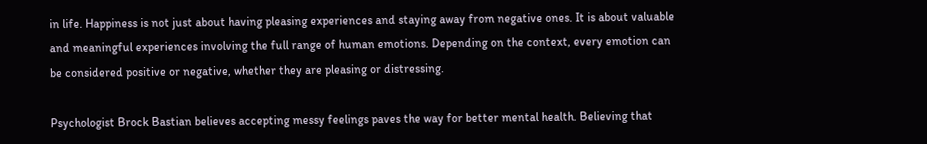in life. Happiness is not just about having pleasing experiences and staying away from negative ones. It is about valuable and meaningful experiences involving the full range of human emotions. Depending on the context, every emotion can be considered positive or negative, whether they are pleasing or distressing.

Psychologist Brock Bastian believes accepting messy feelings paves the way for better mental health. Believing that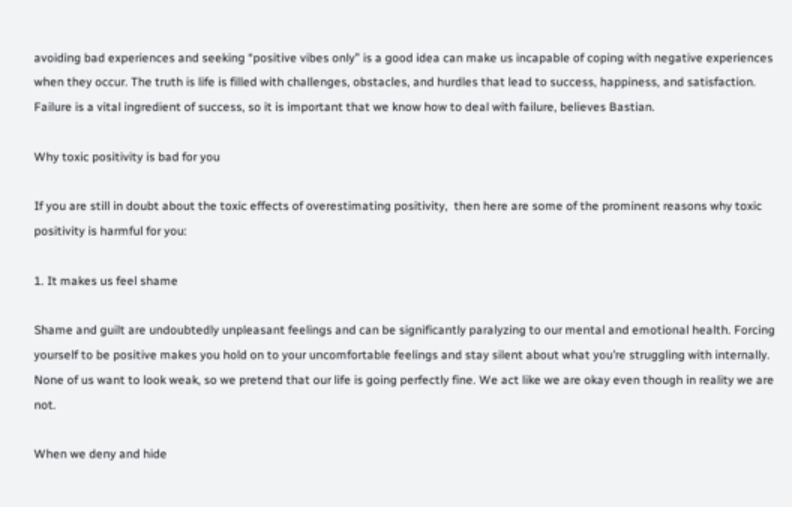avoiding bad experiences and seeking “positive vibes only” is a good idea can make us incapable of coping with negative experiences when they occur. The truth is life is filled with challenges, obstacles, and hurdles that lead to success, happiness, and satisfaction. Failure is a vital ingredient of success, so it is important that we know how to deal with failure, believes Bastian.

Why toxic positivity is bad for you

If you are still in doubt about the toxic effects of overestimating positivity,  then here are some of the prominent reasons why toxic positivity is harmful for you:

1. It makes us feel shame

Shame and guilt are undoubtedly unpleasant feelings and can be significantly paralyzing to our mental and emotional health. Forcing yourself to be positive makes you hold on to your uncomfortable feelings and stay silent about what you’re struggling with internally. None of us want to look weak, so we pretend that our life is going perfectly fine. We act like we are okay even though in reality we are not.

When we deny and hide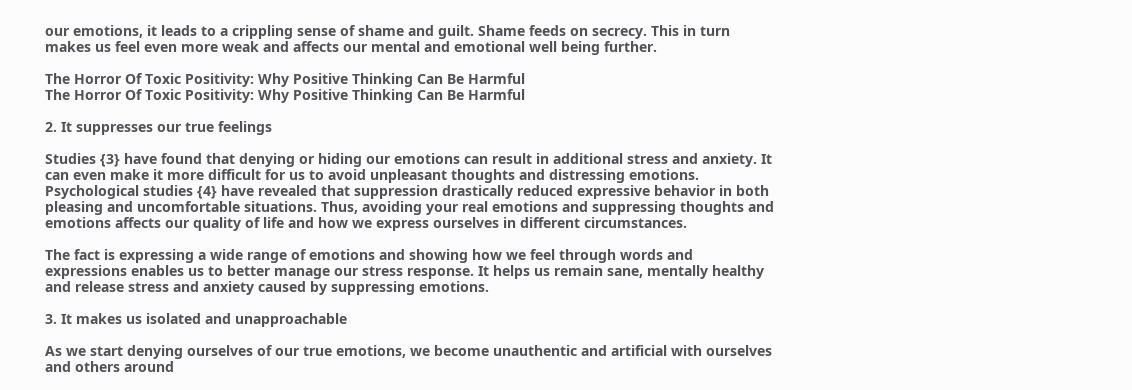our emotions, it leads to a crippling sense of shame and guilt. Shame feeds on secrecy. This in turn makes us feel even more weak and affects our mental and emotional well being further.

The Horror Of Toxic Positivity: Why Positive Thinking Can Be Harmful
The Horror Of Toxic Positivity: Why Positive Thinking Can Be Harmful

2. It suppresses our true feelings

Studies {3} have found that denying or hiding our emotions can result in additional stress and anxiety. It can even make it more difficult for us to avoid unpleasant thoughts and distressing emotions. Psychological studies {4} have revealed that suppression drastically reduced expressive behavior in both pleasing and uncomfortable situations. Thus, avoiding your real emotions and suppressing thoughts and emotions affects our quality of life and how we express ourselves in different circumstances.

The fact is expressing a wide range of emotions and showing how we feel through words and expressions enables us to better manage our stress response. It helps us remain sane, mentally healthy and release stress and anxiety caused by suppressing emotions.

3. It makes us isolated and unapproachable

As we start denying ourselves of our true emotions, we become unauthentic and artificial with ourselves and others around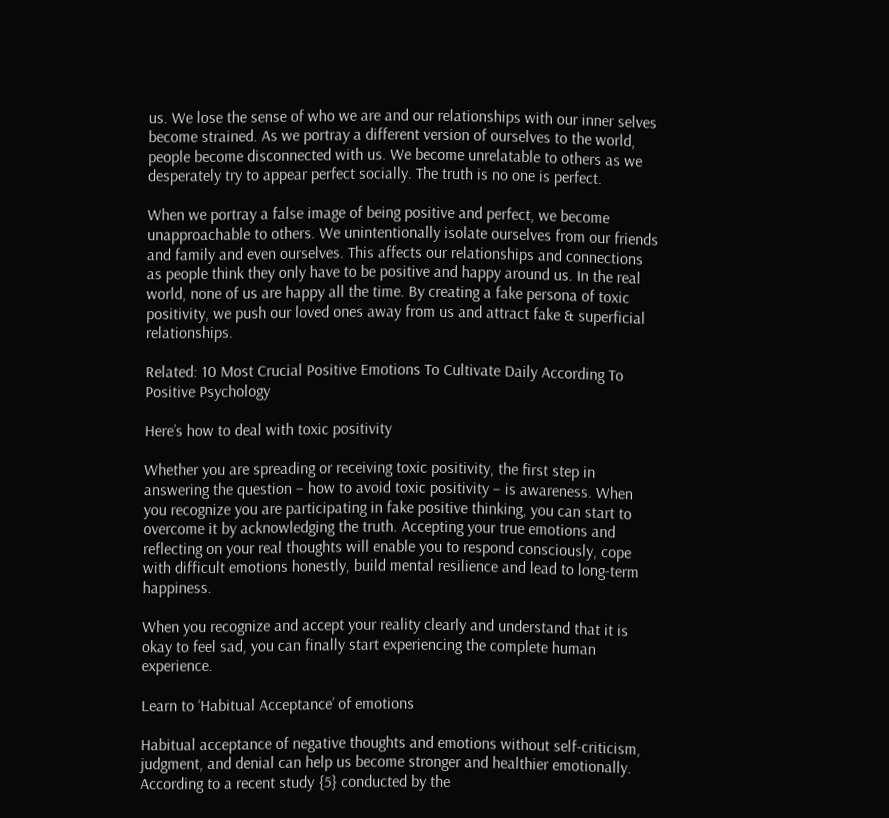us. We lose the sense of who we are and our relationships with our inner selves become strained. As we portray a different version of ourselves to the world, people become disconnected with us. We become unrelatable to others as we desperately try to appear perfect socially. The truth is no one is perfect.

When we portray a false image of being positive and perfect, we become unapproachable to others. We unintentionally isolate ourselves from our friends and family and even ourselves. This affects our relationships and connections as people think they only have to be positive and happy around us. In the real world, none of us are happy all the time. By creating a fake persona of toxic positivity, we push our loved ones away from us and attract fake & superficial relationships.

Related: 10 Most Crucial Positive Emotions To Cultivate Daily According To Positive Psychology

Here’s how to deal with toxic positivity

Whether you are spreading or receiving toxic positivity, the first step in answering the question – how to avoid toxic positivity – is awareness. When you recognize you are participating in fake positive thinking, you can start to overcome it by acknowledging the truth. Accepting your true emotions and reflecting on your real thoughts will enable you to respond consciously, cope with difficult emotions honestly, build mental resilience and lead to long-term happiness.

When you recognize and accept your reality clearly and understand that it is okay to feel sad, you can finally start experiencing the complete human experience.

Learn to ‘Habitual Acceptance’ of emotions

Habitual acceptance of negative thoughts and emotions without self-criticism, judgment, and denial can help us become stronger and healthier emotionally. According to a recent study {5} conducted by the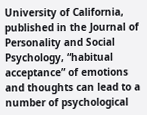University of California, published in the Journal of Personality and Social Psychology, “habitual acceptance” of emotions and thoughts can lead to a number of psychological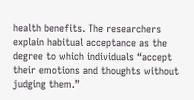health benefits. The researchers explain habitual acceptance as the degree to which individuals “accept their emotions and thoughts without judging them.”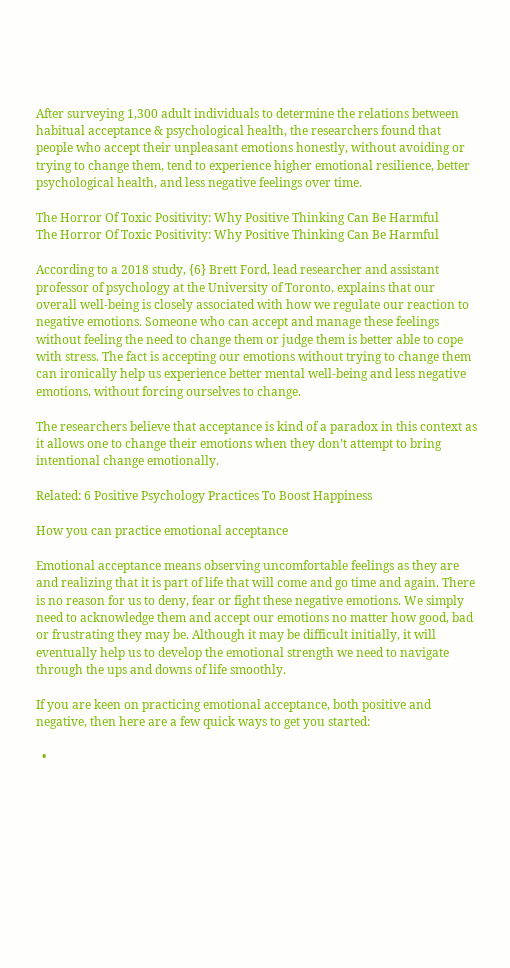After surveying 1,300 adult individuals to determine the relations between habitual acceptance & psychological health, the researchers found that people who accept their unpleasant emotions honestly, without avoiding or trying to change them, tend to experience higher emotional resilience, better psychological health, and less negative feelings over time.

The Horror Of Toxic Positivity: Why Positive Thinking Can Be Harmful
The Horror Of Toxic Positivity: Why Positive Thinking Can Be Harmful

According to a 2018 study, {6} Brett Ford, lead researcher and assistant professor of psychology at the University of Toronto, explains that our overall well-being is closely associated with how we regulate our reaction to negative emotions. Someone who can accept and manage these feelings without feeling the need to change them or judge them is better able to cope with stress. The fact is accepting our emotions without trying to change them can ironically help us experience better mental well-being and less negative emotions, without forcing ourselves to change.

The researchers believe that acceptance is kind of a paradox in this context as it allows one to change their emotions when they don’t attempt to bring intentional change emotionally.

Related: 6 Positive Psychology Practices To Boost Happiness

How you can practice emotional acceptance

Emotional acceptance means observing uncomfortable feelings as they are and realizing that it is part of life that will come and go time and again. There is no reason for us to deny, fear or fight these negative emotions. We simply need to acknowledge them and accept our emotions no matter how good, bad or frustrating they may be. Although it may be difficult initially, it will eventually help us to develop the emotional strength we need to navigate through the ups and downs of life smoothly.

If you are keen on practicing emotional acceptance, both positive and negative, then here are a few quick ways to get you started:

  •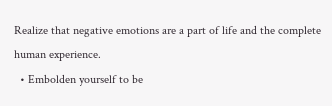Realize that negative emotions are a part of life and the complete human experience.
  • Embolden yourself to be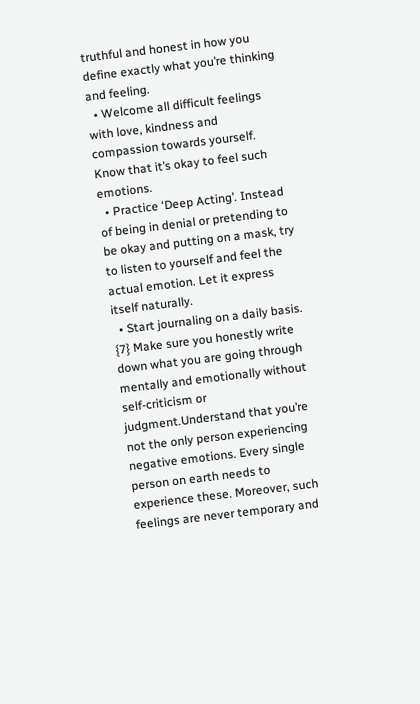truthful and honest in how you define exactly what you’re thinking and feeling.
  • Welcome all difficult feelings with love, kindness and compassion towards yourself. Know that it’s okay to feel such emotions.
  • Practice ‘Deep Acting’. Instead of being in denial or pretending to be okay and putting on a mask, try to listen to yourself and feel the actual emotion. Let it express itself naturally.
  • Start journaling on a daily basis. {7} Make sure you honestly write down what you are going through mentally and emotionally without self-criticism or judgment.Understand that you’re not the only person experiencing negative emotions. Every single person on earth needs to experience these. Moreover, such feelings are never temporary and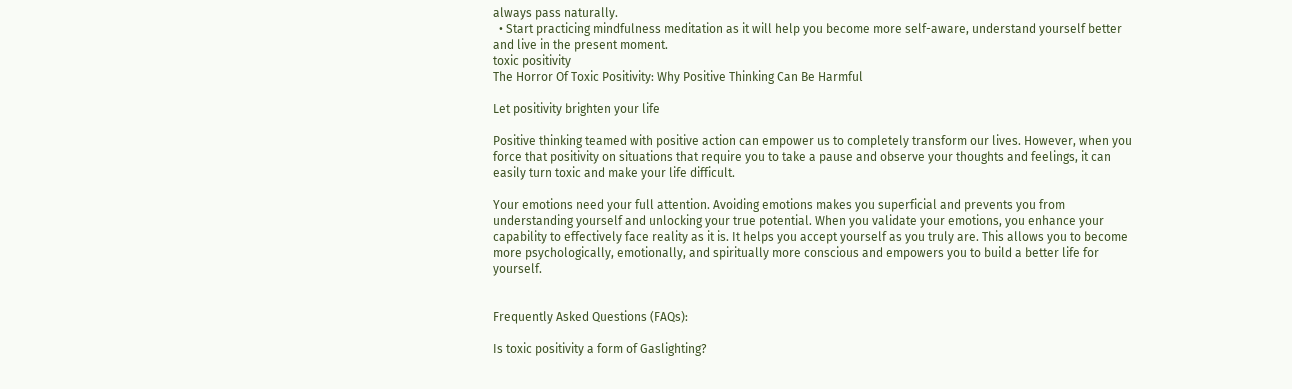always pass naturally.
  • Start practicing mindfulness meditation as it will help you become more self-aware, understand yourself better and live in the present moment.
toxic positivity
The Horror Of Toxic Positivity: Why Positive Thinking Can Be Harmful

Let positivity brighten your life

Positive thinking teamed with positive action can empower us to completely transform our lives. However, when you force that positivity on situations that require you to take a pause and observe your thoughts and feelings, it can easily turn toxic and make your life difficult.

Your emotions need your full attention. Avoiding emotions makes you superficial and prevents you from understanding yourself and unlocking your true potential. When you validate your emotions, you enhance your capability to effectively face reality as it is. It helps you accept yourself as you truly are. This allows you to become more psychologically, emotionally, and spiritually more conscious and empowers you to build a better life for yourself.


Frequently Asked Questions (FAQs):

Is toxic positivity a form of Gaslighting?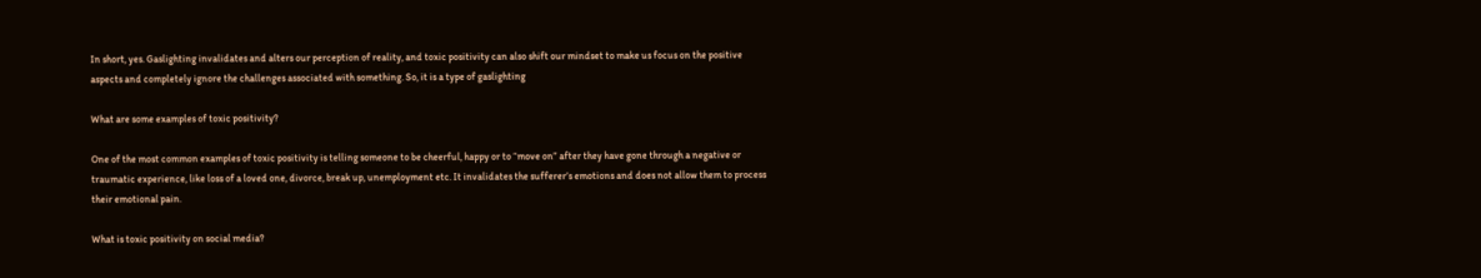In short, yes. Gaslighting invalidates and alters our perception of reality, and toxic positivity can also shift our mindset to make us focus on the positive aspects and completely ignore the challenges associated with something. So, it is a type of gaslighting

What are some examples of toxic positivity?

One of the most common examples of toxic positivity is telling someone to be cheerful, happy or to “move on” after they have gone through a negative or traumatic experience, like loss of a loved one, divorce, break up, unemployment etc. It invalidates the sufferer’s emotions and does not allow them to process their emotional pain.

What is toxic positivity on social media?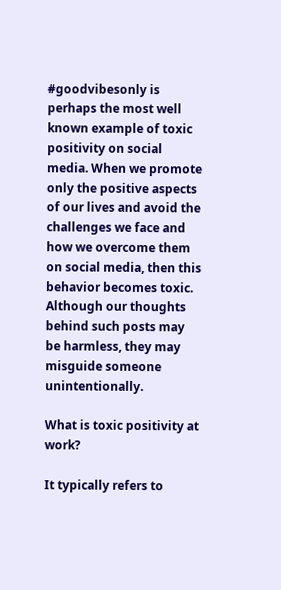#goodvibesonly is perhaps the most well known example of toxic positivity on social media. When we promote only the positive aspects of our lives and avoid the challenges we face and how we overcome them on social media, then this behavior becomes toxic. Although our thoughts behind such posts may be harmless, they may misguide someone unintentionally.

What is toxic positivity at work?

It typically refers to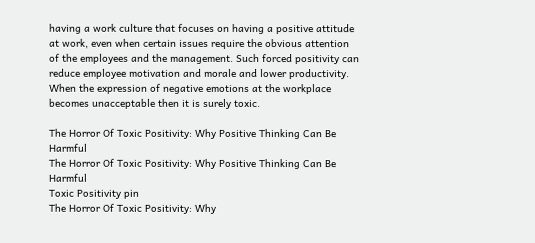having a work culture that focuses on having a positive attitude at work, even when certain issues require the obvious attention of the employees and the management. Such forced positivity can reduce employee motivation and morale and lower productivity. When the expression of negative emotions at the workplace becomes unacceptable then it is surely toxic.

The Horror Of Toxic Positivity: Why Positive Thinking Can Be Harmful
The Horror Of Toxic Positivity: Why Positive Thinking Can Be Harmful
Toxic Positivity pin
The Horror Of Toxic Positivity: Why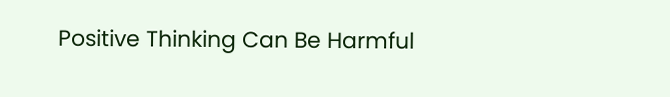Positive Thinking Can Be Harmful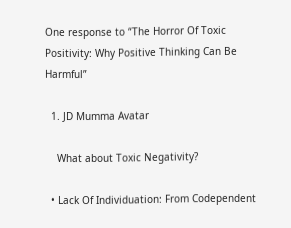One response to “The Horror Of Toxic Positivity: Why Positive Thinking Can Be Harmful”

  1. JD Mumma Avatar

    What about Toxic Negativity?

  • Lack Of Individuation: From Codependent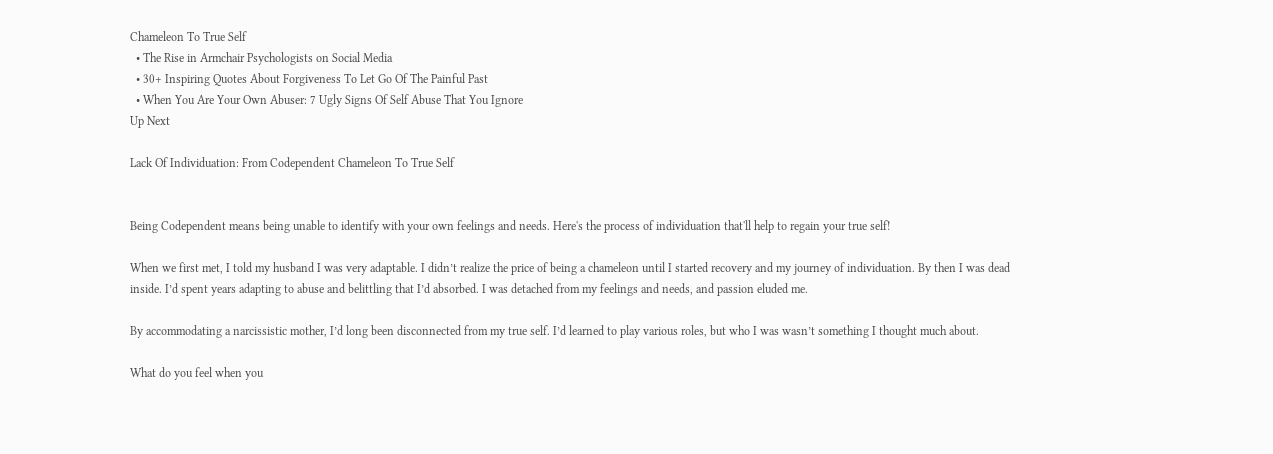Chameleon To True Self
  • The Rise in Armchair Psychologists on Social Media
  • 30+ Inspiring Quotes About Forgiveness To Let Go Of The Painful Past
  • When You Are Your Own Abuser: 7 Ugly Signs Of Self Abuse That You Ignore
Up Next

Lack Of Individuation: From Codependent Chameleon To True Self


Being Codependent means being unable to identify with your own feelings and needs. Here's the process of individuation that'll help to regain your true self!

When we first met, I told my husband I was very adaptable. I didn’t realize the price of being a chameleon until I started recovery and my journey of individuation. By then I was dead inside. I’d spent years adapting to abuse and belittling that I’d absorbed. I was detached from my feelings and needs, and passion eluded me.

By accommodating a narcissistic mother, I’d long been disconnected from my true self. I’d learned to play various roles, but who I was wasn’t something I thought much about.

What do you feel when you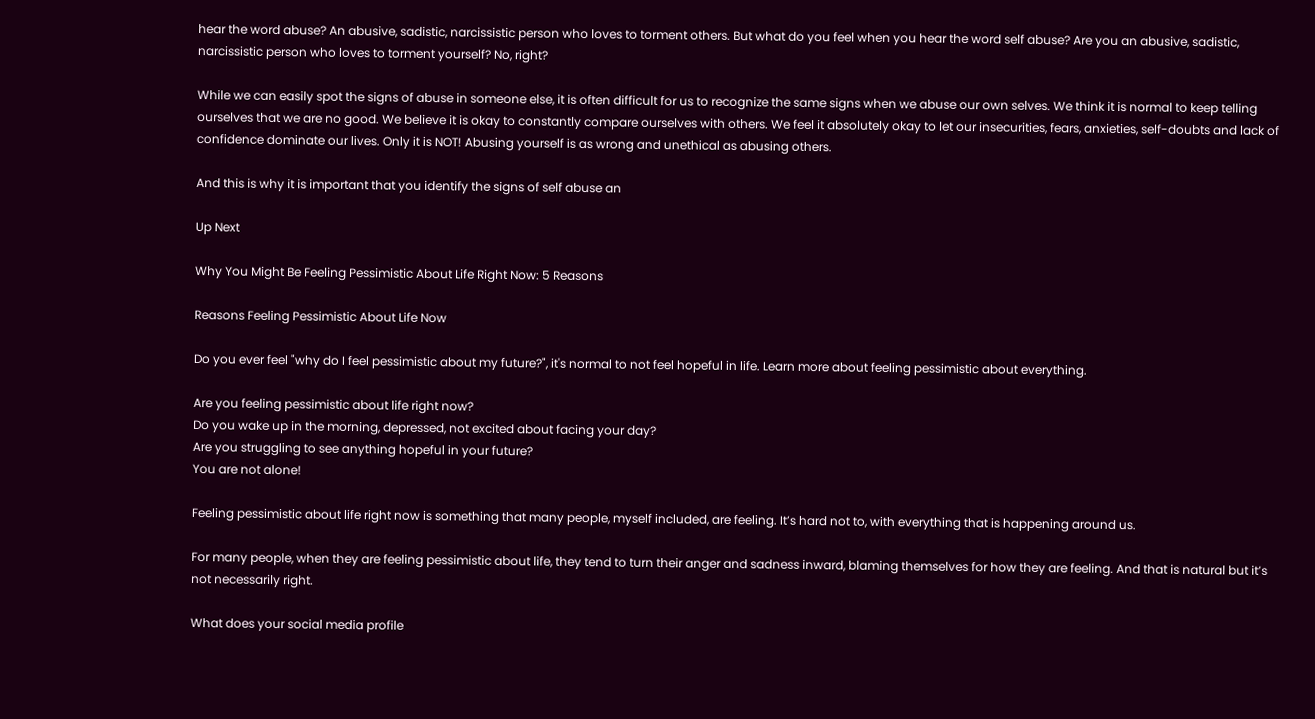hear the word abuse? An abusive, sadistic, narcissistic person who loves to torment others. But what do you feel when you hear the word self abuse? Are you an abusive, sadistic, narcissistic person who loves to torment yourself? No, right?

While we can easily spot the signs of abuse in someone else, it is often difficult for us to recognize the same signs when we abuse our own selves. We think it is normal to keep telling ourselves that we are no good. We believe it is okay to constantly compare ourselves with others. We feel it absolutely okay to let our insecurities, fears, anxieties, self-doubts and lack of confidence dominate our lives. Only it is NOT! Abusing yourself is as wrong and unethical as abusing others.

And this is why it is important that you identify the signs of self abuse an

Up Next

Why You Might Be Feeling Pessimistic About Life Right Now: 5 Reasons

Reasons Feeling Pessimistic About Life Now

Do you ever feel "why do I feel pessimistic about my future?", it's normal to not feel hopeful in life. Learn more about feeling pessimistic about everything.

Are you feeling pessimistic about life right now?
Do you wake up in the morning, depressed, not excited about facing your day?
Are you struggling to see anything hopeful in your future?
You are not alone!

Feeling pessimistic about life right now is something that many people, myself included, are feeling. It’s hard not to, with everything that is happening around us.

For many people, when they are feeling pessimistic about life, they tend to turn their anger and sadness inward, blaming themselves for how they are feeling. And that is natural but it’s not necessarily right.

What does your social media profile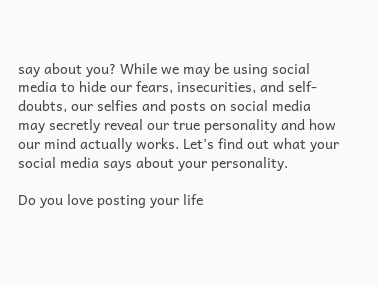say about you? While we may be using social media to hide our fears, insecurities, and self-doubts, our selfies and posts on social media may secretly reveal our true personality and how our mind actually works. Let’s find out what your social media says about your personality.

Do you love posting your life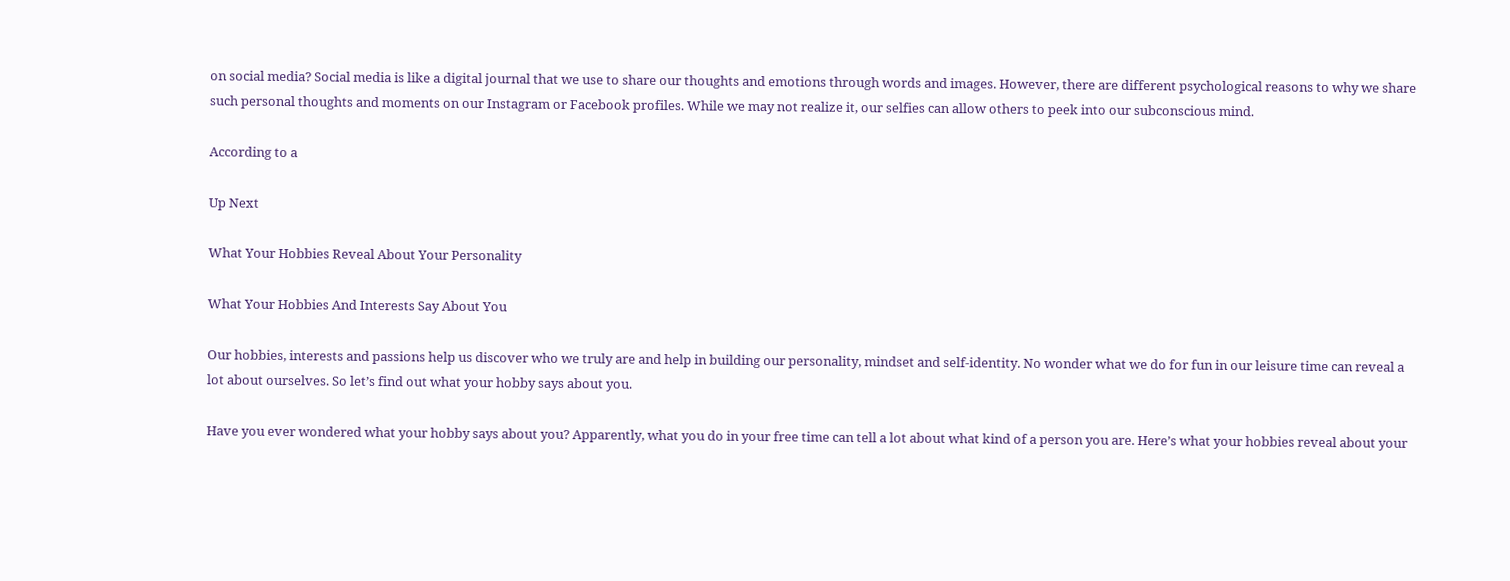on social media? Social media is like a digital journal that we use to share our thoughts and emotions through words and images. However, there are different psychological reasons to why we share such personal thoughts and moments on our Instagram or Facebook profiles. While we may not realize it, our selfies can allow others to peek into our subconscious mind.

According to a

Up Next

What Your Hobbies Reveal About Your Personality

What Your Hobbies And Interests Say About You

Our hobbies, interests and passions help us discover who we truly are and help in building our personality, mindset and self-identity. No wonder what we do for fun in our leisure time can reveal a lot about ourselves. So let’s find out what your hobby says about you.

Have you ever wondered what your hobby says about you? Apparently, what you do in your free time can tell a lot about what kind of a person you are. Here’s what your hobbies reveal about your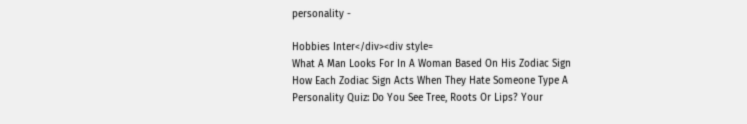personality -

Hobbies Inter</div><div style=
What A Man Looks For In A Woman Based On His Zodiac Sign How Each Zodiac Sign Acts When They Hate Someone Type A Personality Quiz: Do You See Tree, Roots Or Lips? Your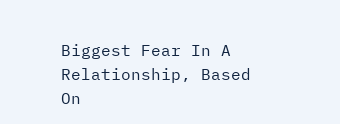Biggest Fear In A Relationship, Based On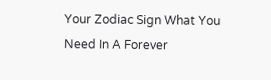Your Zodiac Sign What You Need In A Forever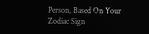Person, Based On Your Zodiac Sign